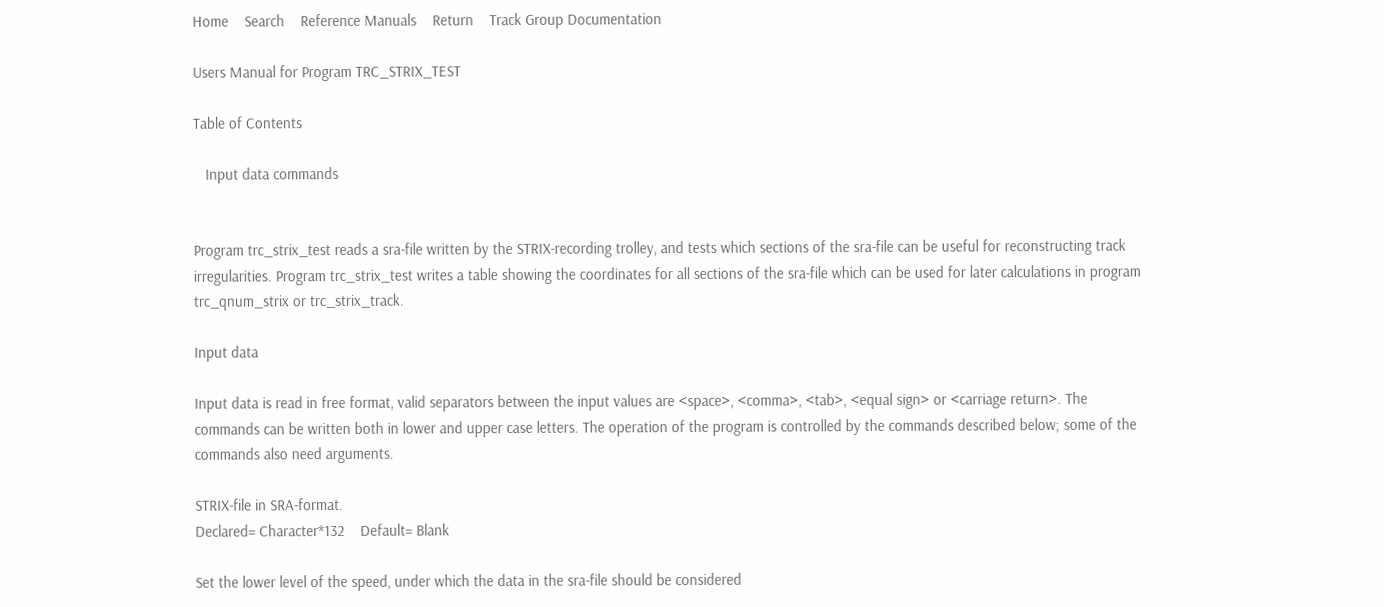Home    Search    Reference Manuals    Return    Track Group Documentation

Users Manual for Program TRC_STRIX_TEST

Table of Contents

   Input data commands


Program trc_strix_test reads a sra-file written by the STRIX-recording trolley, and tests which sections of the sra-file can be useful for reconstructing track irregularities. Program trc_strix_test writes a table showing the coordinates for all sections of the sra-file which can be used for later calculations in program trc_qnum_strix or trc_strix_track.

Input data

Input data is read in free format, valid separators between the input values are <space>, <comma>, <tab>, <equal sign> or <carriage return>. The commands can be written both in lower and upper case letters. The operation of the program is controlled by the commands described below; some of the commands also need arguments.

STRIX-file in SRA-format.
Declared= Character*132    Default= Blank

Set the lower level of the speed, under which the data in the sra-file should be considered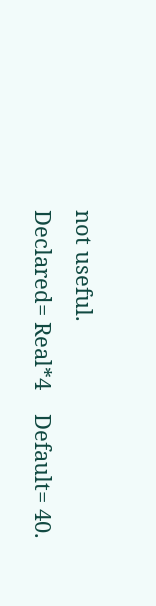not useful.
Declared= Real*4    Default= 40.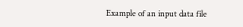Example of an input data file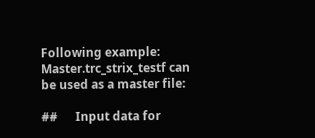Following example: Master.trc_strix_testf can be used as a master file:

##      Input data for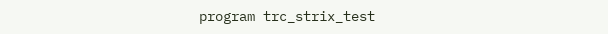program trc_strix_test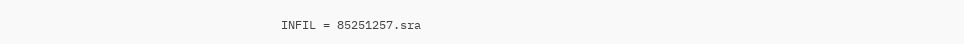INFIL = 85251257.sra